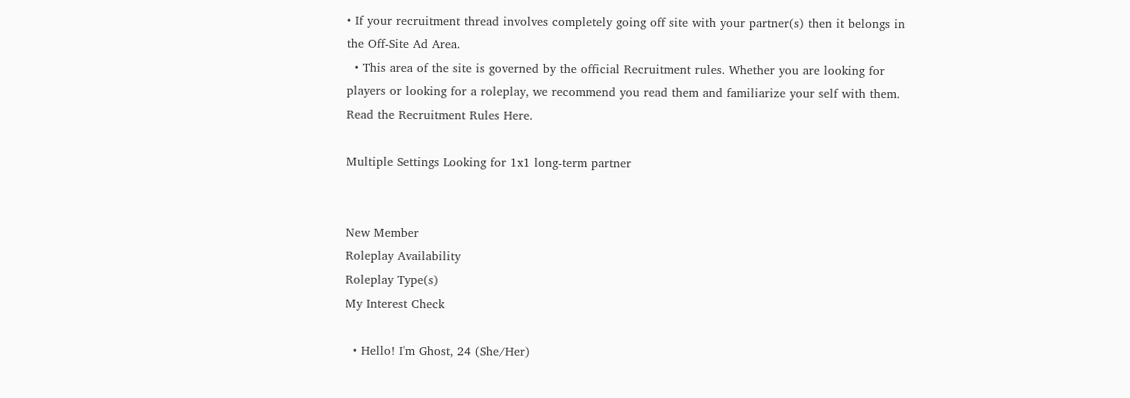• If your recruitment thread involves completely going off site with your partner(s) then it belongs in the Off-Site Ad Area.
  • This area of the site is governed by the official Recruitment rules. Whether you are looking for players or looking for a roleplay, we recommend you read them and familiarize your self with them. Read the Recruitment Rules Here.

Multiple Settings Looking for 1x1 long-term partner


New Member
Roleplay Availability
Roleplay Type(s)
My Interest Check

  • Hello! I'm Ghost, 24 (She/Her)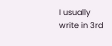I usually write in 3rd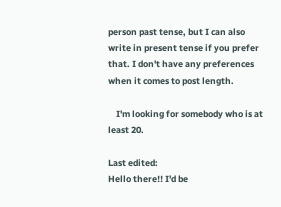person past tense, but I can also write in present tense if you prefer that. I don't have any preferences when it comes to post length.

    I'm looking for somebody who is at least 20.

Last edited:
Hello there!! I'd be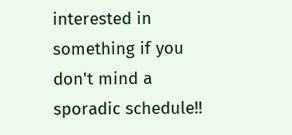interested in something if you don't mind a sporadic schedule!!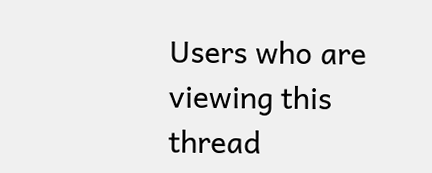Users who are viewing this thread